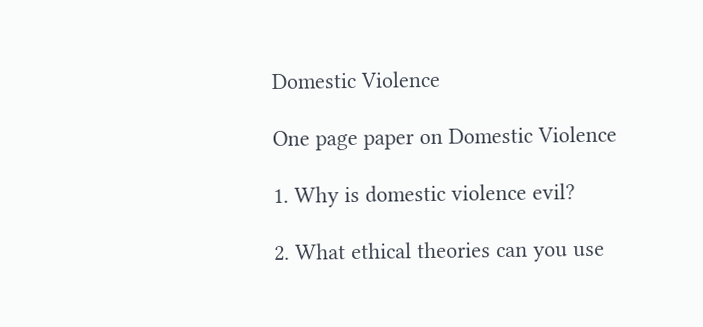Domestic Violence

One page paper on Domestic Violence

1. Why is domestic violence evil?

2. What ethical theories can you use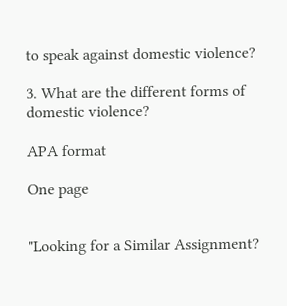to speak against domestic violence?

3. What are the different forms of domestic violence?

APA format

One page


"Looking for a Similar Assignment?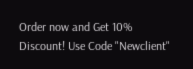Order now and Get 10% Discount! Use Code "Newclient"